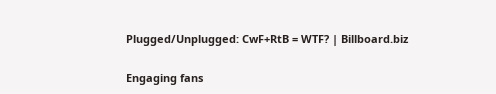Plugged/Unplugged: CwF+RtB = WTF? | Billboard.biz

Engaging fans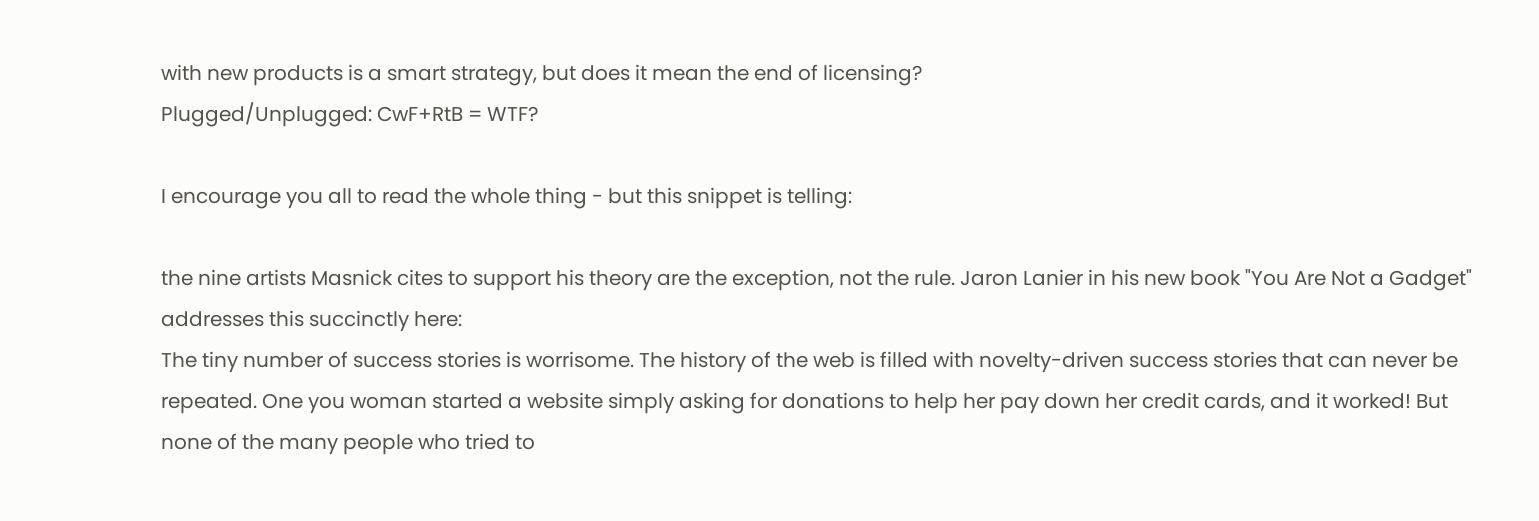with new products is a smart strategy, but does it mean the end of licensing?
Plugged/Unplugged: CwF+RtB = WTF?

I encourage you all to read the whole thing - but this snippet is telling:

the nine artists Masnick cites to support his theory are the exception, not the rule. Jaron Lanier in his new book "You Are Not a Gadget" addresses this succinctly here:
The tiny number of success stories is worrisome. The history of the web is filled with novelty-driven success stories that can never be repeated. One you woman started a website simply asking for donations to help her pay down her credit cards, and it worked! But none of the many people who tried to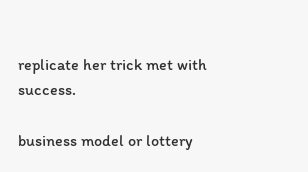replicate her trick met with success.

business model or lottery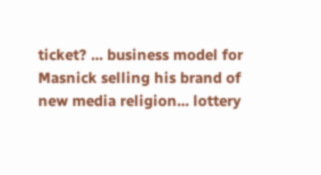ticket? ... business model for Masnick selling his brand of new media religion... lottery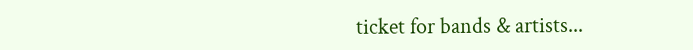ticket for bands & artists...